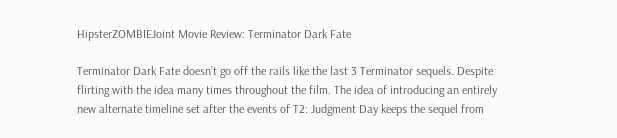HipsterZOMBIEJoint Movie Review: Terminator Dark Fate

Terminator Dark Fate doesn’t go off the rails like the last 3 Terminator sequels. Despite flirting with the idea many times throughout the film. The idea of introducing an entirely new alternate timeline set after the events of T2: Judgment Day keeps the sequel from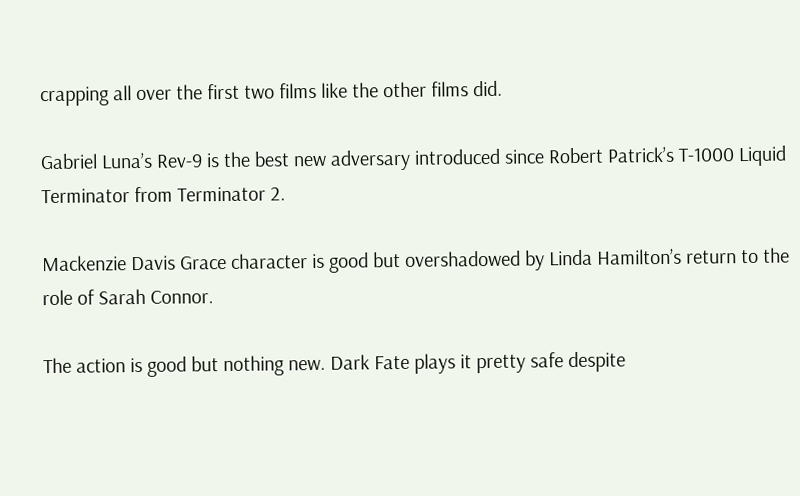crapping all over the first two films like the other films did.

Gabriel Luna’s Rev-9 is the best new adversary introduced since Robert Patrick’s T-1000 Liquid Terminator from Terminator 2.

Mackenzie Davis Grace character is good but overshadowed by Linda Hamilton’s return to the role of Sarah Connor.

The action is good but nothing new. Dark Fate plays it pretty safe despite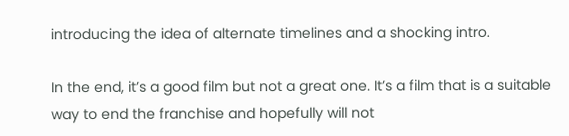introducing the idea of alternate timelines and a shocking intro.

In the end, it’s a good film but not a great one. It’s a film that is a suitable way to end the franchise and hopefully will not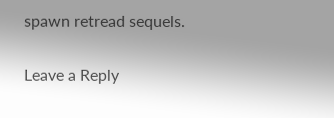spawn retread sequels.

Leave a Reply